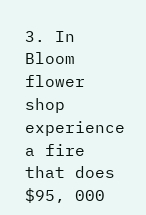3. In Bloom flower shop experience a fire that does $95, 000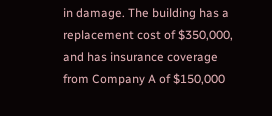in damage. The building has a replacement cost of $350,000, and has insurance coverage from Company A of $150,000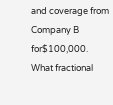and coverage from Company B for$100,000. What fractional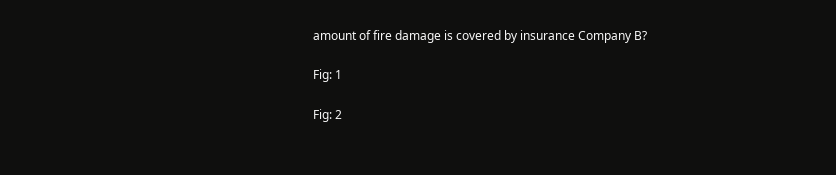amount of fire damage is covered by insurance Company B?

Fig: 1

Fig: 2